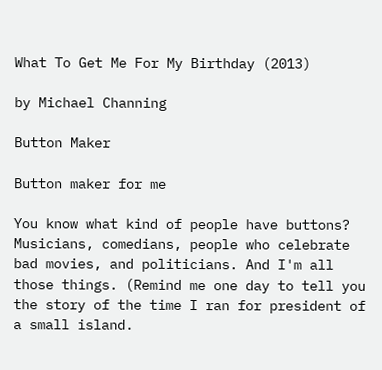What To Get Me For My Birthday (2013)

by Michael Channing

Button Maker

Button maker for me

You know what kind of people have buttons? Musicians, comedians, people who celebrate bad movies, and politicians. And I'm all those things. (Remind me one day to tell you the story of the time I ran for president of a small island.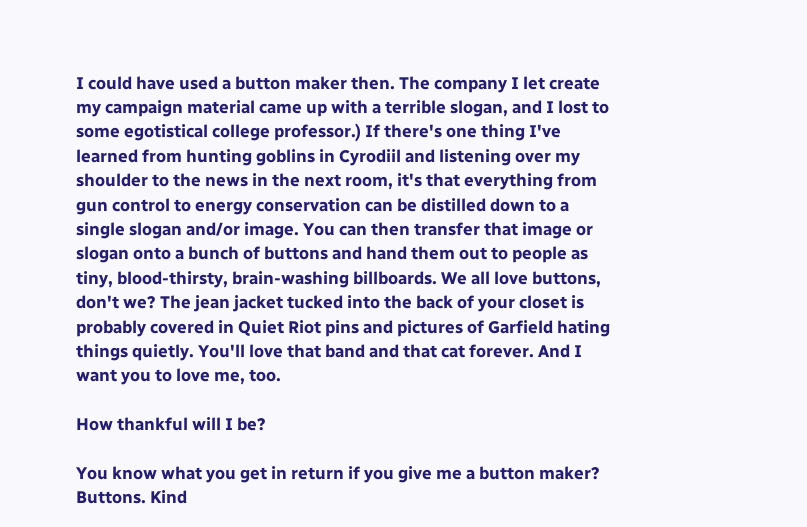I could have used a button maker then. The company I let create my campaign material came up with a terrible slogan, and I lost to some egotistical college professor.) If there's one thing I've learned from hunting goblins in Cyrodiil and listening over my shoulder to the news in the next room, it's that everything from gun control to energy conservation can be distilled down to a single slogan and/or image. You can then transfer that image or slogan onto a bunch of buttons and hand them out to people as tiny, blood-thirsty, brain-washing billboards. We all love buttons, don't we? The jean jacket tucked into the back of your closet is probably covered in Quiet Riot pins and pictures of Garfield hating things quietly. You'll love that band and that cat forever. And I want you to love me, too.

How thankful will I be?

You know what you get in return if you give me a button maker? Buttons. Kind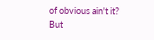of obvious ain't it? But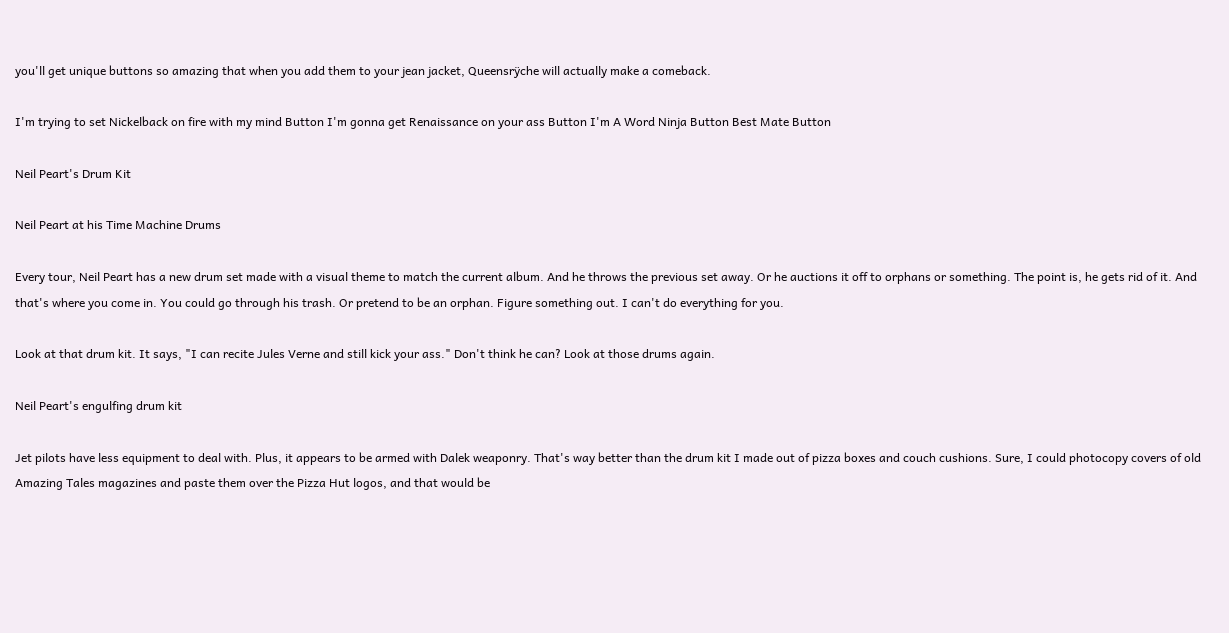you'll get unique buttons so amazing that when you add them to your jean jacket, Queensrÿche will actually make a comeback.

I'm trying to set Nickelback on fire with my mind Button I'm gonna get Renaissance on your ass Button I'm A Word Ninja Button Best Mate Button

Neil Peart's Drum Kit

Neil Peart at his Time Machine Drums

Every tour, Neil Peart has a new drum set made with a visual theme to match the current album. And he throws the previous set away. Or he auctions it off to orphans or something. The point is, he gets rid of it. And that's where you come in. You could go through his trash. Or pretend to be an orphan. Figure something out. I can't do everything for you.

Look at that drum kit. It says, "I can recite Jules Verne and still kick your ass." Don't think he can? Look at those drums again.

Neil Peart's engulfing drum kit

Jet pilots have less equipment to deal with. Plus, it appears to be armed with Dalek weaponry. That's way better than the drum kit I made out of pizza boxes and couch cushions. Sure, I could photocopy covers of old Amazing Tales magazines and paste them over the Pizza Hut logos, and that would be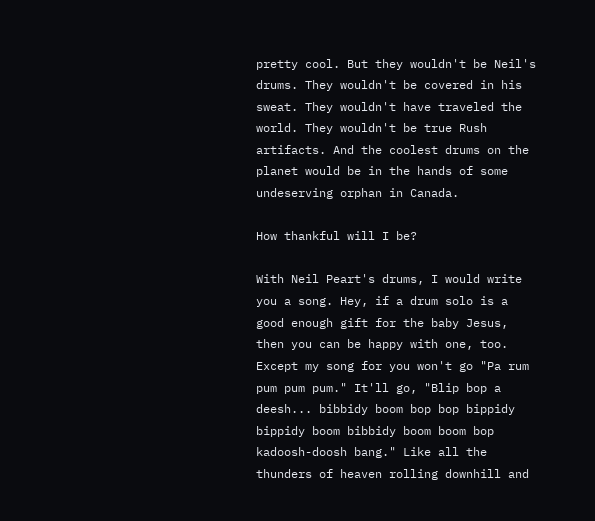pretty cool. But they wouldn't be Neil's drums. They wouldn't be covered in his sweat. They wouldn't have traveled the world. They wouldn't be true Rush artifacts. And the coolest drums on the planet would be in the hands of some undeserving orphan in Canada.

How thankful will I be?

With Neil Peart's drums, I would write you a song. Hey, if a drum solo is a good enough gift for the baby Jesus, then you can be happy with one, too. Except my song for you won't go "Pa rum pum pum pum." It'll go, "Blip bop a deesh... bibbidy boom bop bop bippidy bippidy boom bibbidy boom boom bop kadoosh-doosh bang." Like all the thunders of heaven rolling downhill and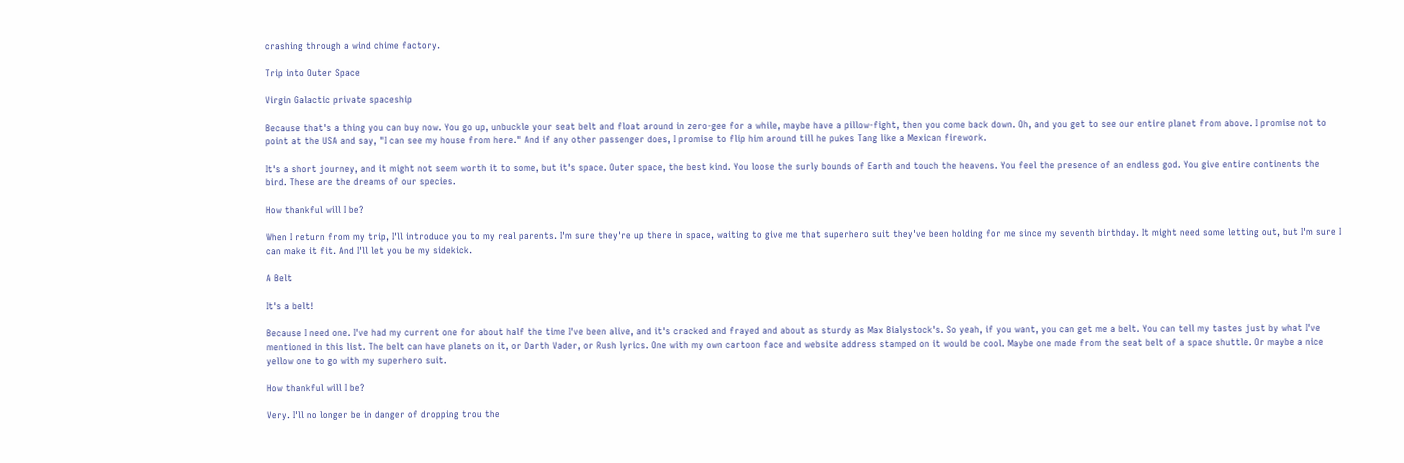crashing through a wind chime factory.

Trip into Outer Space

Virgin Galactic private spaceship

Because that's a thing you can buy now. You go up, unbuckle your seat belt and float around in zero-gee for a while, maybe have a pillow-fight, then you come back down. Oh, and you get to see our entire planet from above. I promise not to point at the USA and say, "I can see my house from here." And if any other passenger does, I promise to flip him around till he pukes Tang like a Mexican firework.

It's a short journey, and it might not seem worth it to some, but it's space. Outer space, the best kind. You loose the surly bounds of Earth and touch the heavens. You feel the presence of an endless god. You give entire continents the bird. These are the dreams of our species.

How thankful will I be?

When I return from my trip, I'll introduce you to my real parents. I'm sure they're up there in space, waiting to give me that superhero suit they've been holding for me since my seventh birthday. It might need some letting out, but I'm sure I can make it fit. And I'll let you be my sidekick.

A Belt

It's a belt!

Because I need one. I've had my current one for about half the time I've been alive, and it's cracked and frayed and about as sturdy as Max Bialystock's. So yeah, if you want, you can get me a belt. You can tell my tastes just by what I've mentioned in this list. The belt can have planets on it, or Darth Vader, or Rush lyrics. One with my own cartoon face and website address stamped on it would be cool. Maybe one made from the seat belt of a space shuttle. Or maybe a nice yellow one to go with my superhero suit.

How thankful will I be?

Very. I'll no longer be in danger of dropping trou the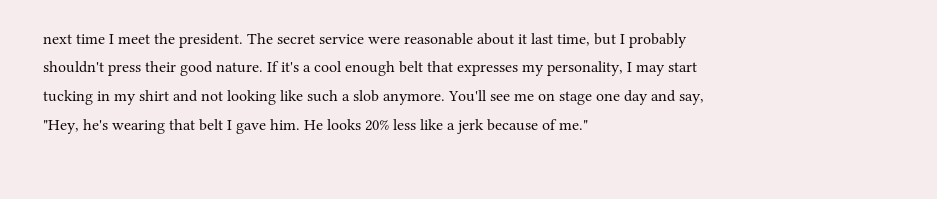next time I meet the president. The secret service were reasonable about it last time, but I probably shouldn't press their good nature. If it's a cool enough belt that expresses my personality, I may start tucking in my shirt and not looking like such a slob anymore. You'll see me on stage one day and say, "Hey, he's wearing that belt I gave him. He looks 20% less like a jerk because of me."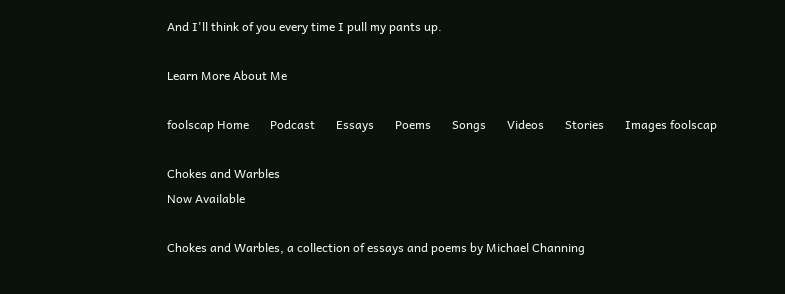And I'll think of you every time I pull my pants up.

Learn More About Me

foolscap Home       Podcast       Essays       Poems       Songs       Videos       Stories       Images foolscap

Chokes and Warbles
Now Available

Chokes and Warbles, a collection of essays and poems by Michael Channing